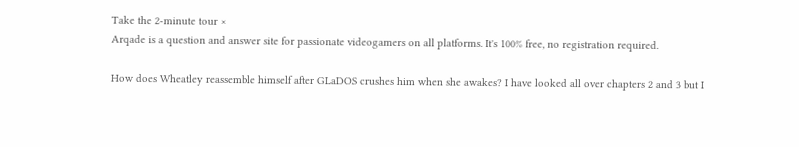Take the 2-minute tour ×
Arqade is a question and answer site for passionate videogamers on all platforms. It's 100% free, no registration required.

How does Wheatley reassemble himself after GLaDOS crushes him when she awakes? I have looked all over chapters 2 and 3 but I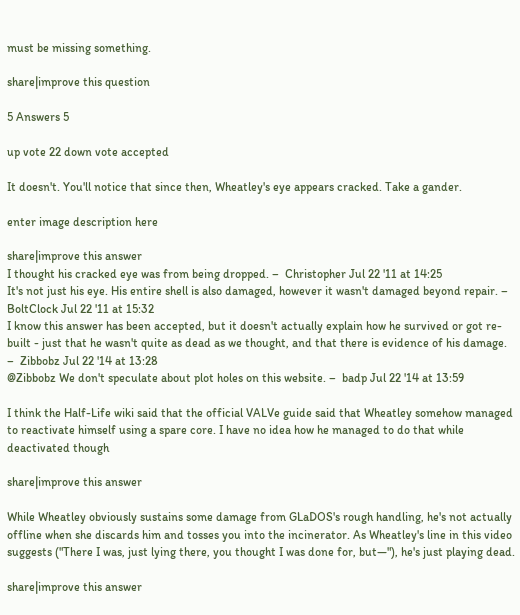must be missing something.

share|improve this question

5 Answers 5

up vote 22 down vote accepted

It doesn't. You'll notice that since then, Wheatley's eye appears cracked. Take a gander.

enter image description here

share|improve this answer
I thought his cracked eye was from being dropped. –  Christopher Jul 22 '11 at 14:25
It's not just his eye. His entire shell is also damaged, however it wasn't damaged beyond repair. –  BoltClock Jul 22 '11 at 15:32
I know this answer has been accepted, but it doesn't actually explain how he survived or got re-built - just that he wasn't quite as dead as we thought, and that there is evidence of his damage. –  Zibbobz Jul 22 '14 at 13:28
@Zibbobz We don't speculate about plot holes on this website. –  badp Jul 22 '14 at 13:59

I think the Half-Life wiki said that the official VALVe guide said that Wheatley somehow managed to reactivate himself using a spare core. I have no idea how he managed to do that while deactivated though

share|improve this answer

While Wheatley obviously sustains some damage from GLaDOS's rough handling, he's not actually offline when she discards him and tosses you into the incinerator. As Wheatley's line in this video suggests ("There I was, just lying there, you thought I was done for, but—"), he's just playing dead.

share|improve this answer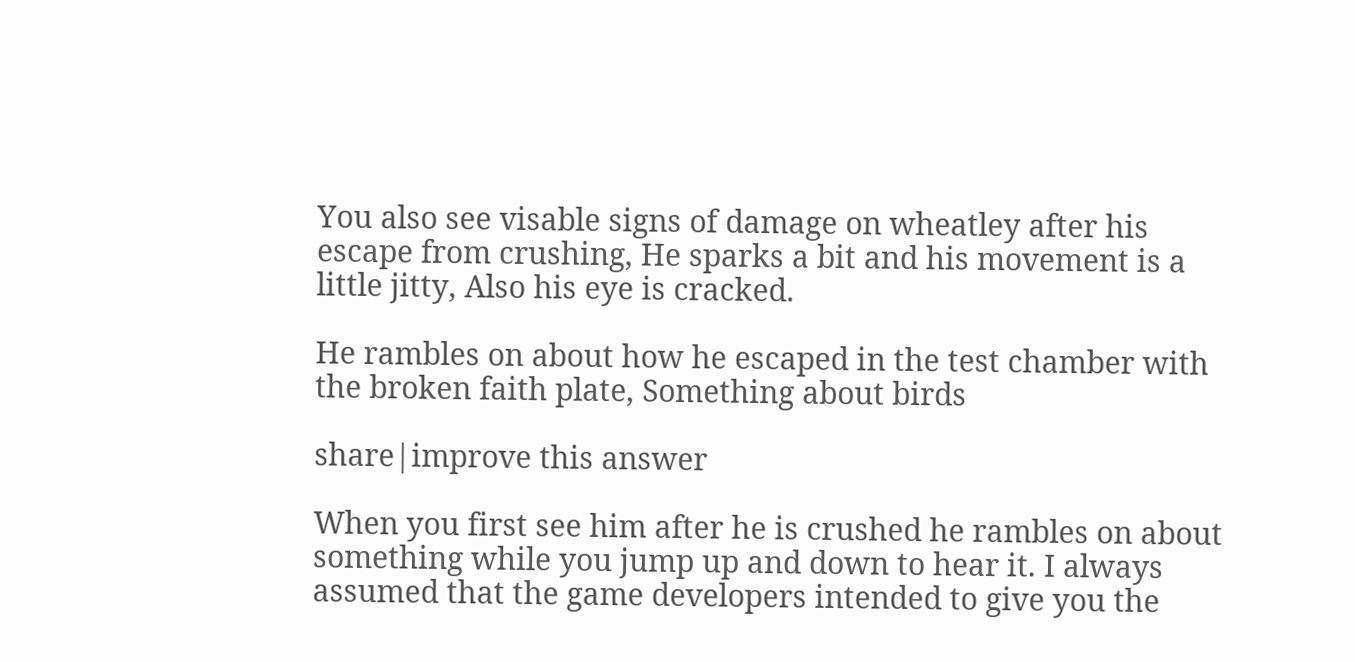You also see visable signs of damage on wheatley after his escape from crushing, He sparks a bit and his movement is a little jitty, Also his eye is cracked.

He rambles on about how he escaped in the test chamber with the broken faith plate, Something about birds

share|improve this answer

When you first see him after he is crushed he rambles on about something while you jump up and down to hear it. I always assumed that the game developers intended to give you the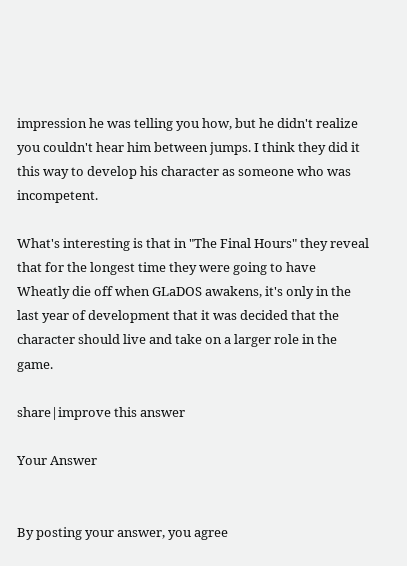impression he was telling you how, but he didn't realize you couldn't hear him between jumps. I think they did it this way to develop his character as someone who was incompetent.

What's interesting is that in "The Final Hours" they reveal that for the longest time they were going to have Wheatly die off when GLaDOS awakens, it's only in the last year of development that it was decided that the character should live and take on a larger role in the game.

share|improve this answer

Your Answer


By posting your answer, you agree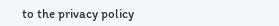to the privacy policy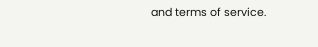and terms of service.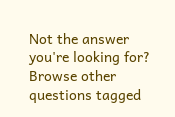Not the answer you're looking for? Browse other questions tagged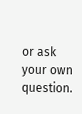or ask your own question.